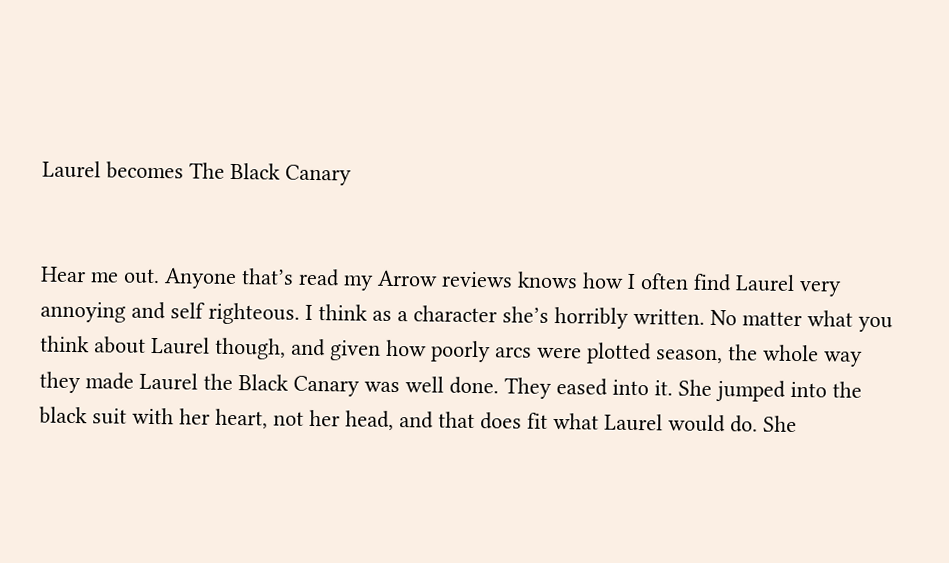Laurel becomes The Black Canary


Hear me out. Anyone that’s read my Arrow reviews knows how I often find Laurel very annoying and self righteous. I think as a character she’s horribly written. No matter what you think about Laurel though, and given how poorly arcs were plotted season, the whole way they made Laurel the Black Canary was well done. They eased into it. She jumped into the black suit with her heart, not her head, and that does fit what Laurel would do. She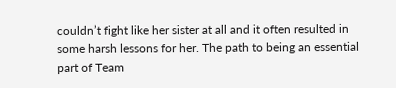couldn’t fight like her sister at all and it often resulted in some harsh lessons for her. The path to being an essential part of Team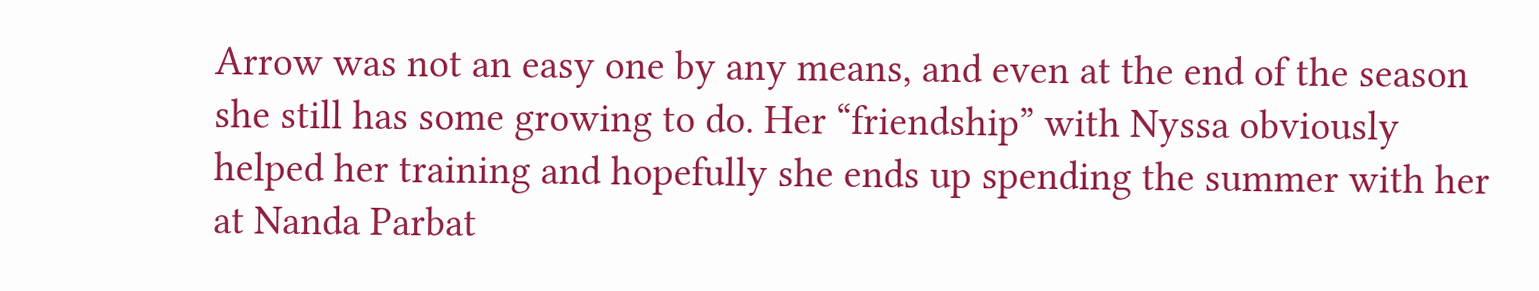Arrow was not an easy one by any means, and even at the end of the season she still has some growing to do. Her “friendship” with Nyssa obviously helped her training and hopefully she ends up spending the summer with her at Nanda Parbat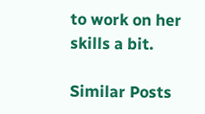to work on her skills a bit.

Similar Posts